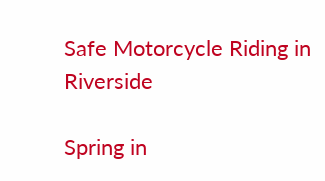Safe Motorcycle Riding in Riverside

Spring in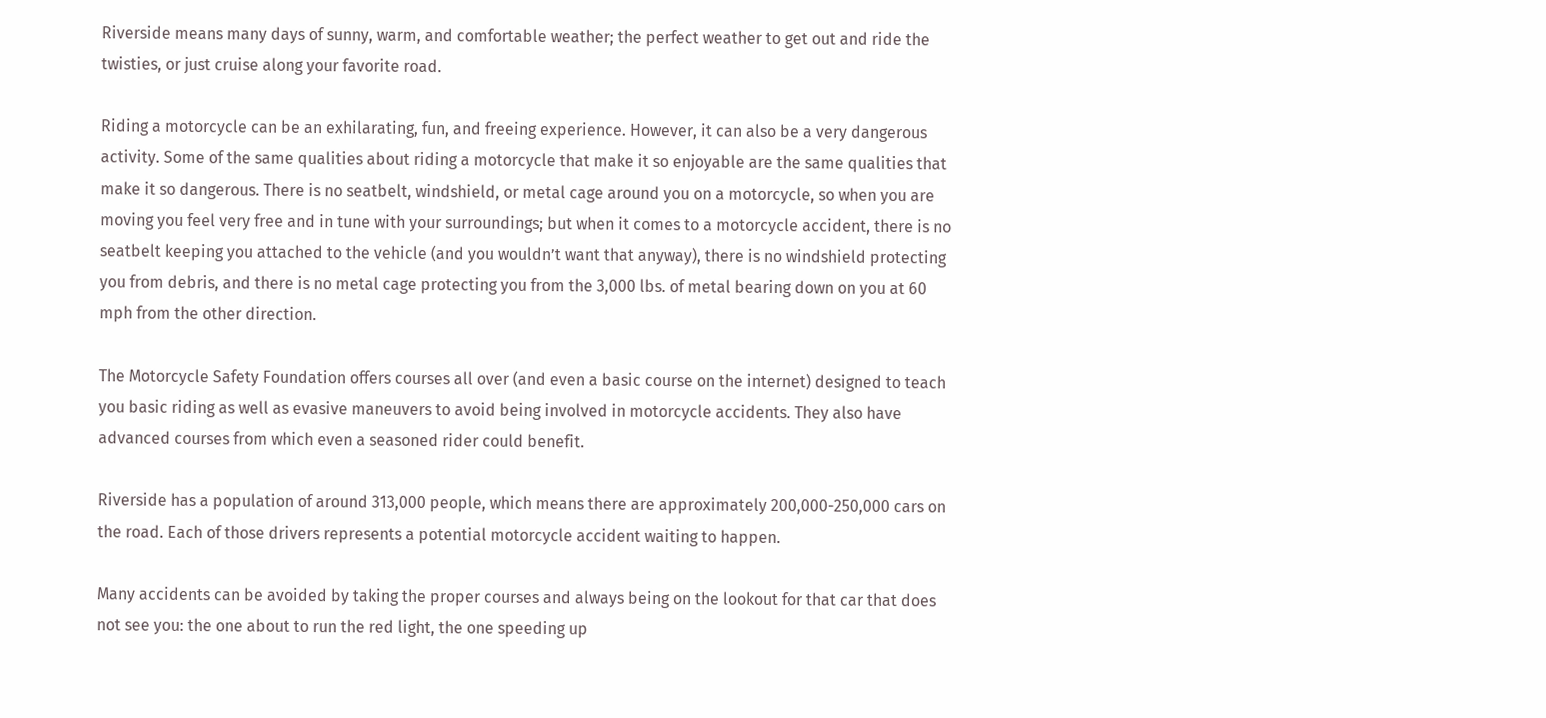Riverside means many days of sunny, warm, and comfortable weather; the perfect weather to get out and ride the twisties, or just cruise along your favorite road.

Riding a motorcycle can be an exhilarating, fun, and freeing experience. However, it can also be a very dangerous activity. Some of the same qualities about riding a motorcycle that make it so enjoyable are the same qualities that make it so dangerous. There is no seatbelt, windshield, or metal cage around you on a motorcycle, so when you are moving you feel very free and in tune with your surroundings; but when it comes to a motorcycle accident, there is no seatbelt keeping you attached to the vehicle (and you wouldn’t want that anyway), there is no windshield protecting you from debris, and there is no metal cage protecting you from the 3,000 lbs. of metal bearing down on you at 60 mph from the other direction.

The Motorcycle Safety Foundation offers courses all over (and even a basic course on the internet) designed to teach you basic riding as well as evasive maneuvers to avoid being involved in motorcycle accidents. They also have advanced courses from which even a seasoned rider could benefit.

Riverside has a population of around 313,000 people, which means there are approximately 200,000-250,000 cars on the road. Each of those drivers represents a potential motorcycle accident waiting to happen.

Many accidents can be avoided by taking the proper courses and always being on the lookout for that car that does not see you: the one about to run the red light, the one speeding up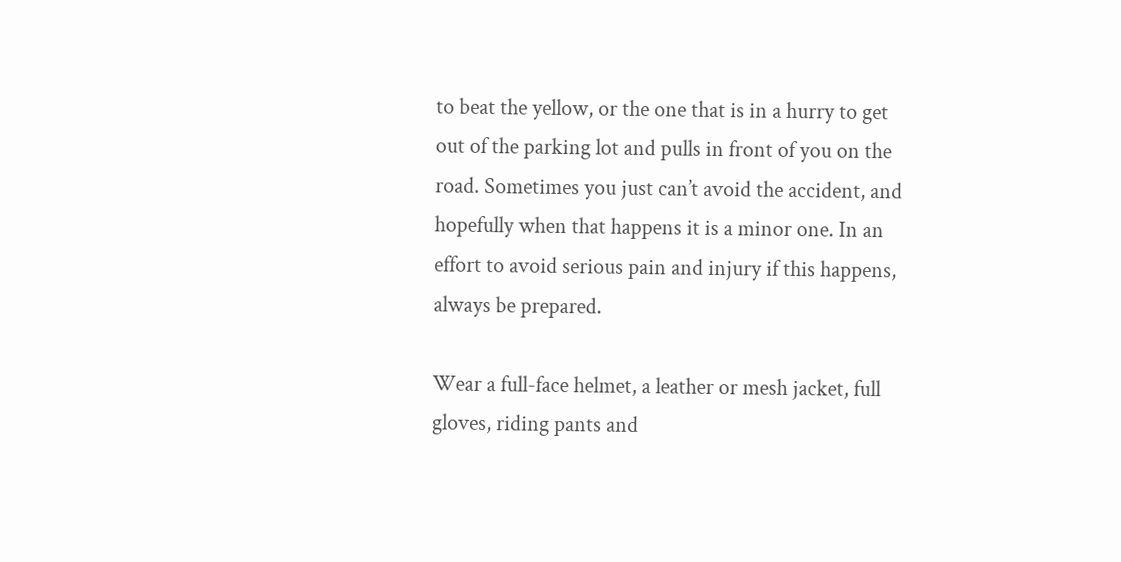to beat the yellow, or the one that is in a hurry to get out of the parking lot and pulls in front of you on the road. Sometimes you just can’t avoid the accident, and hopefully when that happens it is a minor one. In an effort to avoid serious pain and injury if this happens, always be prepared.

Wear a full-face helmet, a leather or mesh jacket, full gloves, riding pants and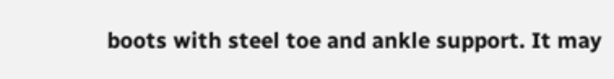boots with steel toe and ankle support. It may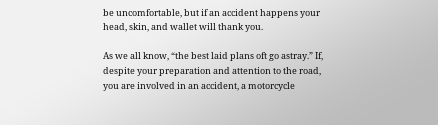be uncomfortable, but if an accident happens your head, skin, and wallet will thank you.

As we all know, “the best laid plans oft go astray.” If, despite your preparation and attention to the road, you are involved in an accident, a motorcycle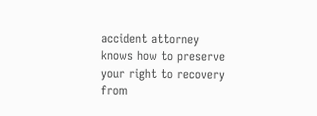accident attorney knows how to preserve your right to recovery from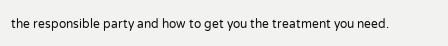the responsible party and how to get you the treatment you need.